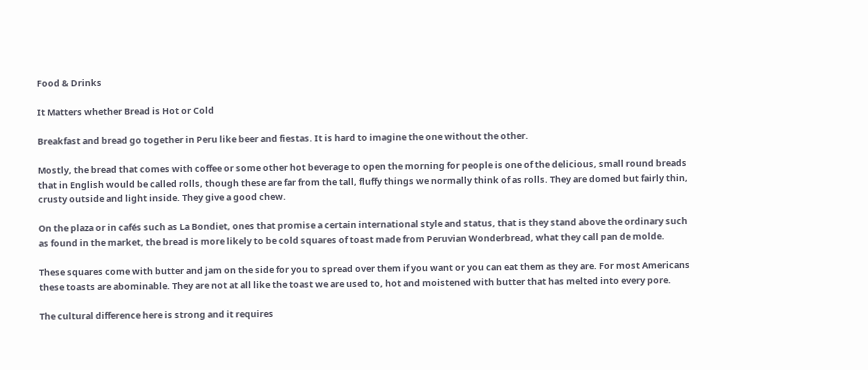Food & Drinks

It Matters whether Bread is Hot or Cold

Breakfast and bread go together in Peru like beer and fiestas. It is hard to imagine the one without the other.

Mostly, the bread that comes with coffee or some other hot beverage to open the morning for people is one of the delicious, small round breads that in English would be called rolls, though these are far from the tall, fluffy things we normally think of as rolls. They are domed but fairly thin, crusty outside and light inside. They give a good chew.

On the plaza or in cafés such as La Bondiet, ones that promise a certain international style and status, that is they stand above the ordinary such as found in the market, the bread is more likely to be cold squares of toast made from Peruvian Wonderbread, what they call pan de molde.

These squares come with butter and jam on the side for you to spread over them if you want or you can eat them as they are. For most Americans these toasts are abominable. They are not at all like the toast we are used to, hot and moistened with butter that has melted into every pore.

The cultural difference here is strong and it requires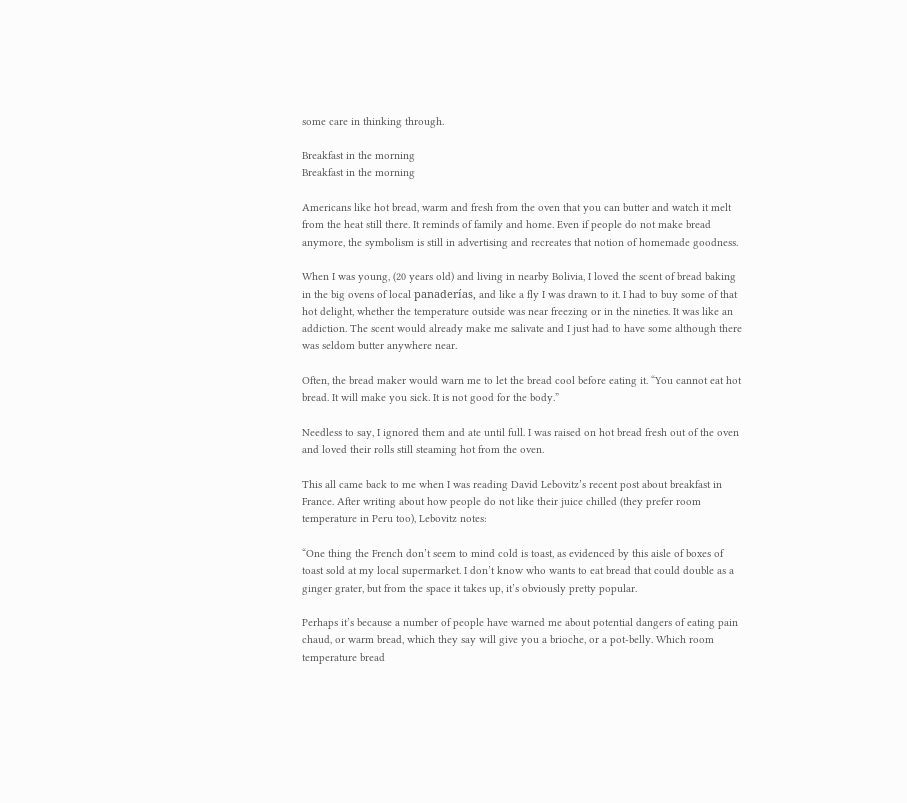some care in thinking through.

Breakfast in the morning
Breakfast in the morning

Americans like hot bread, warm and fresh from the oven that you can butter and watch it melt from the heat still there. It reminds of family and home. Even if people do not make bread anymore, the symbolism is still in advertising and recreates that notion of homemade goodness.

When I was young, (20 years old) and living in nearby Bolivia, I loved the scent of bread baking in the big ovens of local panaderías, and like a fly I was drawn to it. I had to buy some of that hot delight, whether the temperature outside was near freezing or in the nineties. It was like an addiction. The scent would already make me salivate and I just had to have some although there was seldom butter anywhere near.

Often, the bread maker would warn me to let the bread cool before eating it. “You cannot eat hot bread. It will make you sick. It is not good for the body.”

Needless to say, I ignored them and ate until full. I was raised on hot bread fresh out of the oven and loved their rolls still steaming hot from the oven.

This all came back to me when I was reading David Lebovitz’s recent post about breakfast in France. After writing about how people do not like their juice chilled (they prefer room temperature in Peru too), Lebovitz notes:

“One thing the French don’t seem to mind cold is toast, as evidenced by this aisle of boxes of toast sold at my local supermarket. I don’t know who wants to eat bread that could double as a ginger grater, but from the space it takes up, it’s obviously pretty popular.

Perhaps it’s because a number of people have warned me about potential dangers of eating pain chaud, or warm bread, which they say will give you a brioche, or a pot-belly. Which room temperature bread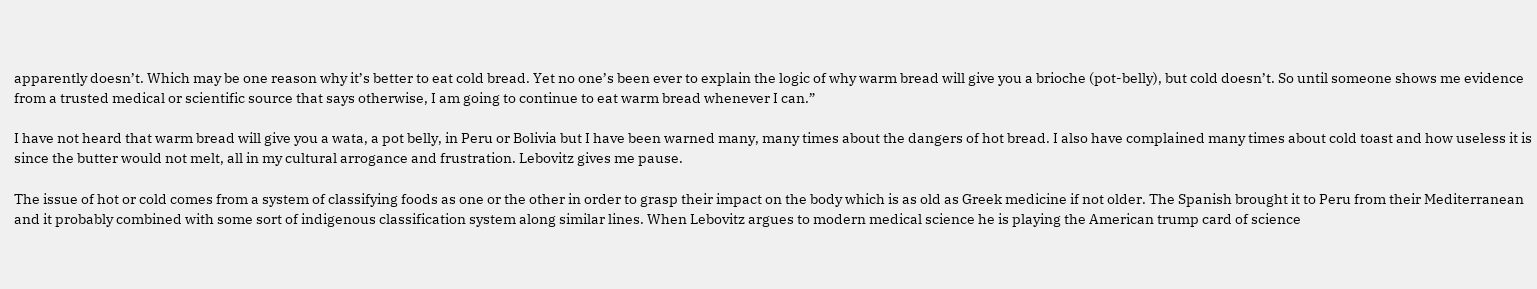apparently doesn’t. Which may be one reason why it’s better to eat cold bread. Yet no one’s been ever to explain the logic of why warm bread will give you a brioche (pot-belly), but cold doesn’t. So until someone shows me evidence from a trusted medical or scientific source that says otherwise, I am going to continue to eat warm bread whenever I can.”

I have not heard that warm bread will give you a wata, a pot belly, in Peru or Bolivia but I have been warned many, many times about the dangers of hot bread. I also have complained many times about cold toast and how useless it is since the butter would not melt, all in my cultural arrogance and frustration. Lebovitz gives me pause.

The issue of hot or cold comes from a system of classifying foods as one or the other in order to grasp their impact on the body which is as old as Greek medicine if not older. The Spanish brought it to Peru from their Mediterranean and it probably combined with some sort of indigenous classification system along similar lines. When Lebovitz argues to modern medical science he is playing the American trump card of science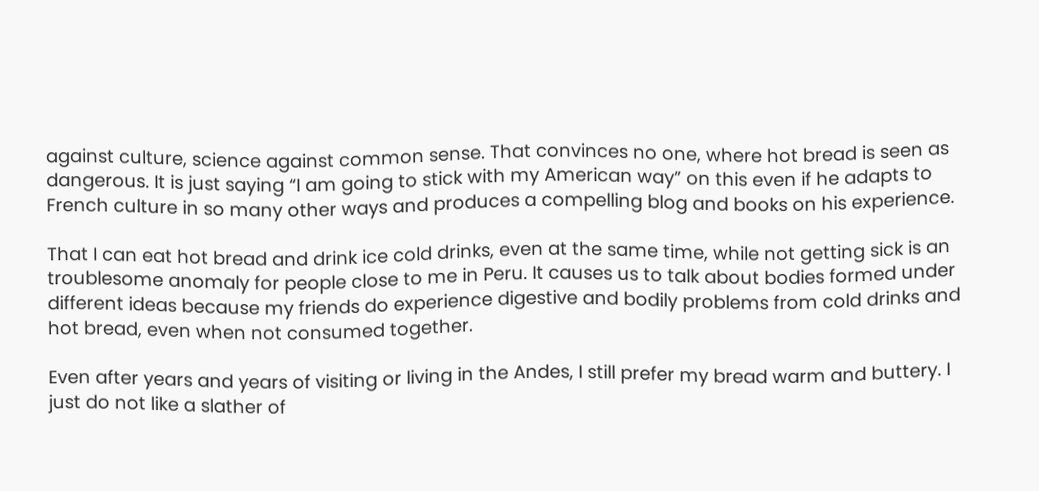against culture, science against common sense. That convinces no one, where hot bread is seen as dangerous. It is just saying “I am going to stick with my American way” on this even if he adapts to French culture in so many other ways and produces a compelling blog and books on his experience.

That I can eat hot bread and drink ice cold drinks, even at the same time, while not getting sick is an troublesome anomaly for people close to me in Peru. It causes us to talk about bodies formed under different ideas because my friends do experience digestive and bodily problems from cold drinks and hot bread, even when not consumed together.

Even after years and years of visiting or living in the Andes, I still prefer my bread warm and buttery. I just do not like a slather of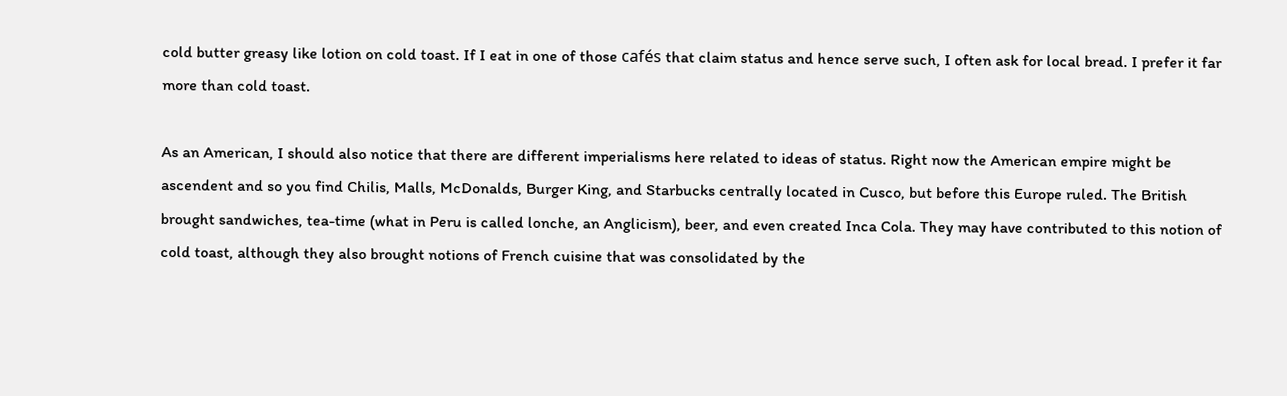cold butter greasy like lotion on cold toast. If I eat in one of those cafés that claim status and hence serve such, I often ask for local bread. I prefer it far more than cold toast.

As an American, I should also notice that there are different imperialisms here related to ideas of status. Right now the American empire might be ascendent and so you find Chilis, Malls, McDonalds, Burger King, and Starbucks centrally located in Cusco, but before this Europe ruled. The British brought sandwiches, tea-time (what in Peru is called lonche, an Anglicism), beer, and even created Inca Cola. They may have contributed to this notion of cold toast, although they also brought notions of French cuisine that was consolidated by the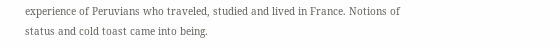experience of Peruvians who traveled, studied and lived in France. Notions of status and cold toast came into being.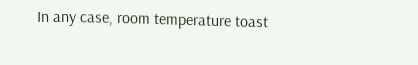In any case, room temperature toast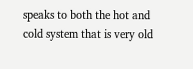speaks to both the hot and cold system that is very old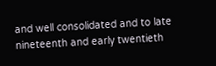and well consolidated and to late nineteenth and early twentieth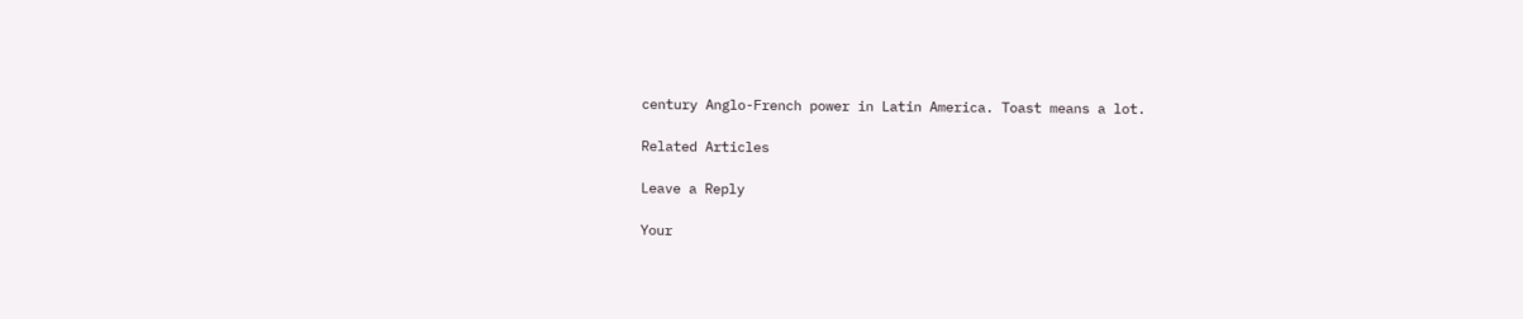century Anglo-French power in Latin America. Toast means a lot.

Related Articles

Leave a Reply

Your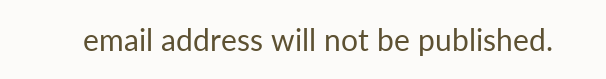email address will not be published.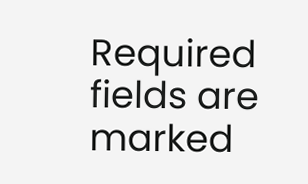Required fields are marked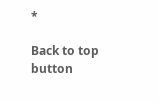*

Back to top button